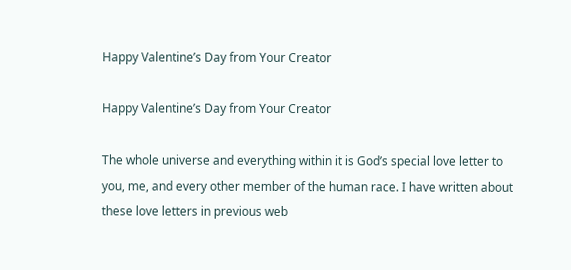Happy Valentine’s Day from Your Creator

Happy Valentine’s Day from Your Creator

The whole universe and everything within it is God’s special love letter to you, me, and every other member of the human race. I have written about these love letters in previous web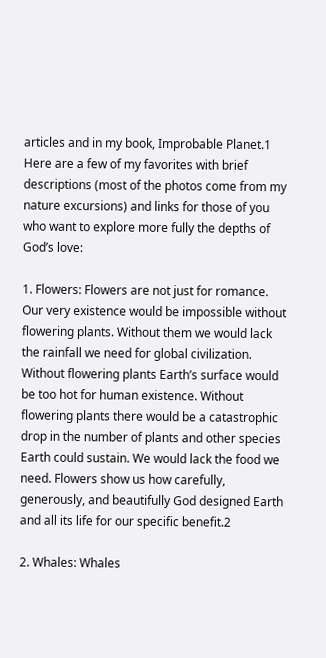articles and in my book, Improbable Planet.1 Here are a few of my favorites with brief descriptions (most of the photos come from my nature excursions) and links for those of you who want to explore more fully the depths of God’s love:

1. Flowers: Flowers are not just for romance. Our very existence would be impossible without flowering plants. Without them we would lack the rainfall we need for global civilization. Without flowering plants Earth’s surface would be too hot for human existence. Without flowering plants there would be a catastrophic drop in the number of plants and other species Earth could sustain. We would lack the food we need. Flowers show us how carefully, generously, and beautifully God designed Earth and all its life for our specific benefit.2

2. Whales: Whales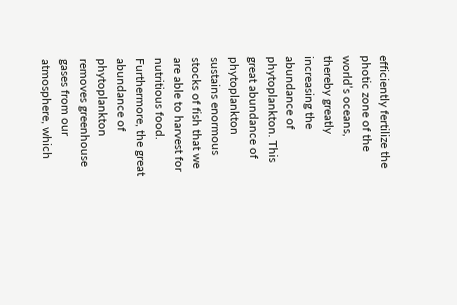efficiently fertilize the photic zone of the world’s oceans, thereby greatly increasing the abundance of phytoplankton. This great abundance of phytoplankton sustains enormous stocks of fish that we are able to harvest for nutritious food. Furthermore, the great abundance of phytoplankton removes greenhouse gases from our atmosphere, which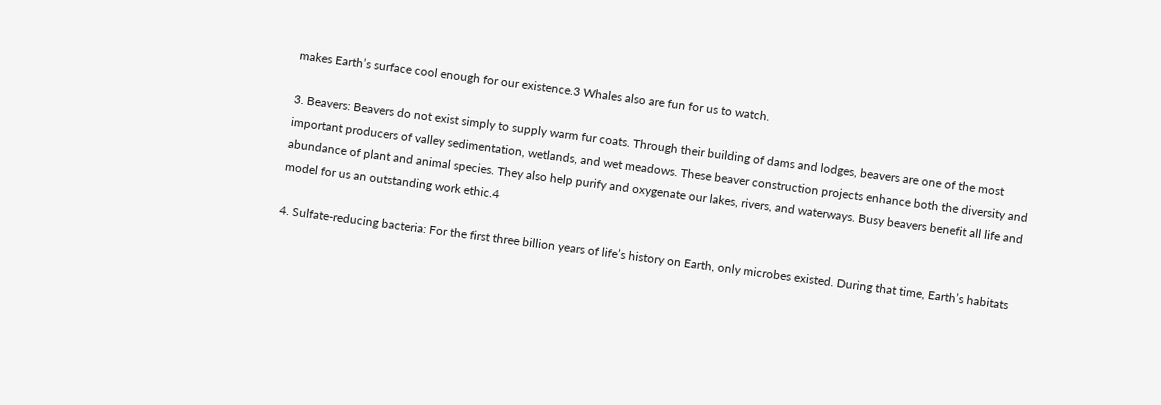makes Earth’s surface cool enough for our existence.3 Whales also are fun for us to watch.

3. Beavers: Beavers do not exist simply to supply warm fur coats. Through their building of dams and lodges, beavers are one of the most important producers of valley sedimentation, wetlands, and wet meadows. These beaver construction projects enhance both the diversity and abundance of plant and animal species. They also help purify and oxygenate our lakes, rivers, and waterways. Busy beavers benefit all life and model for us an outstanding work ethic.4

4. Sulfate-reducing bacteria: For the first three billion years of life’s history on Earth, only microbes existed. During that time, Earth’s habitats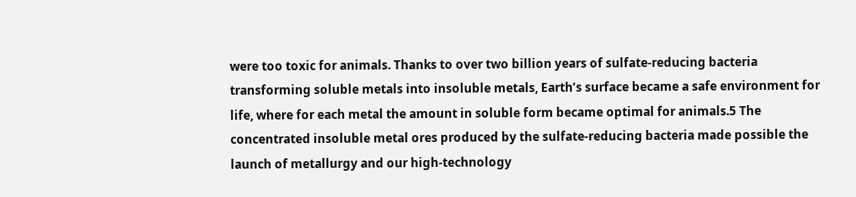were too toxic for animals. Thanks to over two billion years of sulfate-reducing bacteria transforming soluble metals into insoluble metals, Earth’s surface became a safe environment for life, where for each metal the amount in soluble form became optimal for animals.5 The concentrated insoluble metal ores produced by the sulfate-reducing bacteria made possible the launch of metallurgy and our high-technology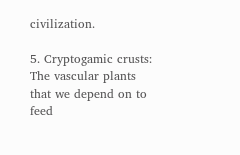civilization.

5. Cryptogamic crusts: The vascular plants that we depend on to feed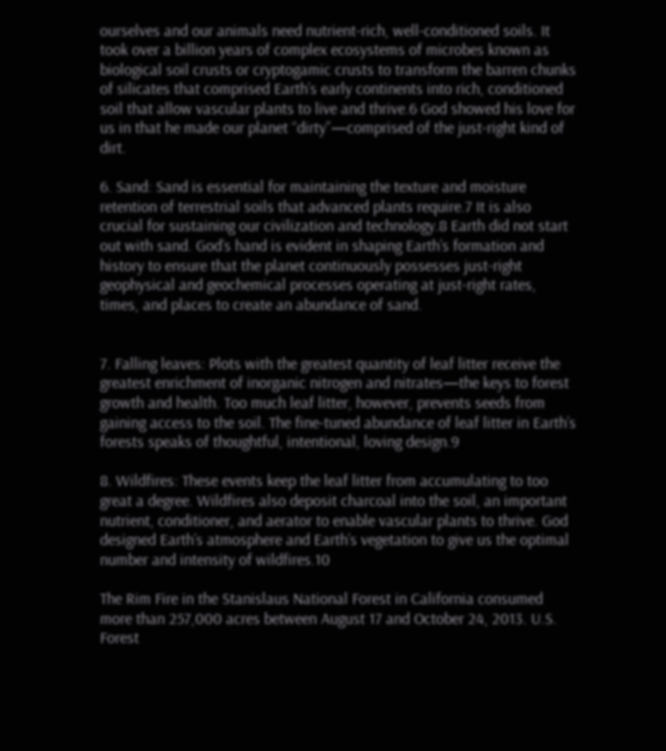ourselves and our animals need nutrient-rich, well-conditioned soils. It took over a billion years of complex ecosystems of microbes known as biological soil crusts or cryptogamic crusts to transform the barren chunks of silicates that comprised Earth’s early continents into rich, conditioned soil that allow vascular plants to live and thrive.6 God showed his love for us in that he made our planet “dirty”—comprised of the just-right kind of dirt.

6. Sand: Sand is essential for maintaining the texture and moisture retention of terrestrial soils that advanced plants require.7 It is also crucial for sustaining our civilization and technology.8 Earth did not start out with sand. God’s hand is evident in shaping Earth’s formation and history to ensure that the planet continuously possesses just-right geophysical and geochemical processes operating at just-right rates, times, and places to create an abundance of sand.


7. Falling leaves: Plots with the greatest quantity of leaf litter receive the greatest enrichment of inorganic nitrogen and nitrates—the keys to forest growth and health. Too much leaf litter, however, prevents seeds from gaining access to the soil. The fine-tuned abundance of leaf litter in Earth’s forests speaks of thoughtful, intentional, loving design.9

8. Wildfires: These events keep the leaf litter from accumulating to too great a degree. Wildfires also deposit charcoal into the soil, an important nutrient, conditioner, and aerator to enable vascular plants to thrive. God designed Earth’s atmosphere and Earth’s vegetation to give us the optimal number and intensity of wildfires.10

The Rim Fire in the Stanislaus National Forest in California consumed more than 257,000 acres between August 17 and October 24, 2013. U.S. Forest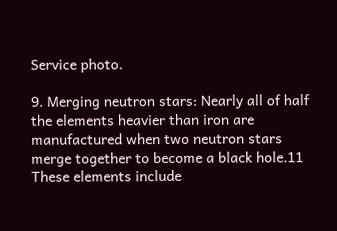Service photo.

9. Merging neutron stars: Nearly all of half the elements heavier than iron are manufactured when two neutron stars merge together to become a black hole.11 These elements include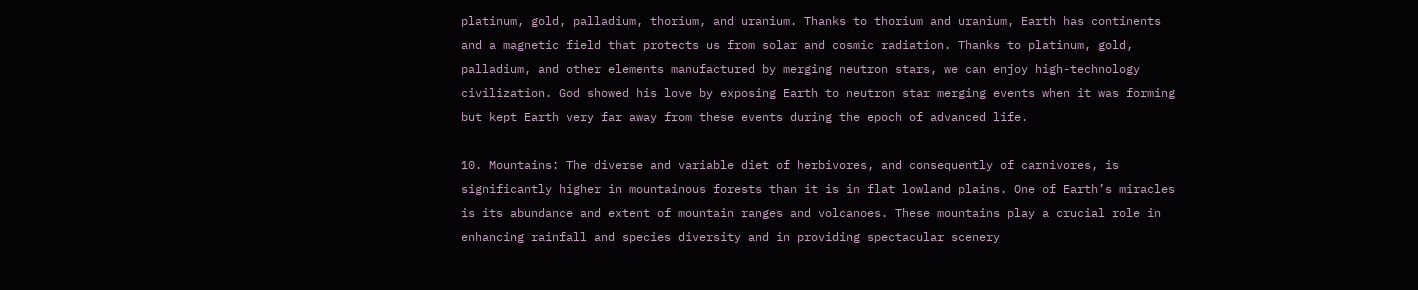platinum, gold, palladium, thorium, and uranium. Thanks to thorium and uranium, Earth has continents and a magnetic field that protects us from solar and cosmic radiation. Thanks to platinum, gold, palladium, and other elements manufactured by merging neutron stars, we can enjoy high-technology civilization. God showed his love by exposing Earth to neutron star merging events when it was forming but kept Earth very far away from these events during the epoch of advanced life.

10. Mountains: The diverse and variable diet of herbivores, and consequently of carnivores, is significantly higher in mountainous forests than it is in flat lowland plains. One of Earth’s miracles is its abundance and extent of mountain ranges and volcanoes. These mountains play a crucial role in enhancing rainfall and species diversity and in providing spectacular scenery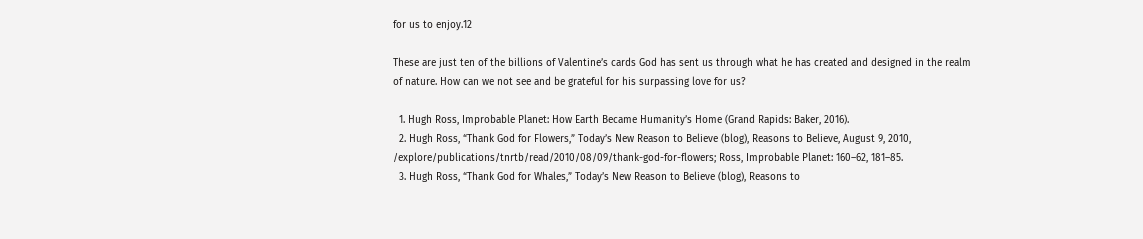for us to enjoy.12

These are just ten of the billions of Valentine’s cards God has sent us through what he has created and designed in the realm of nature. How can we not see and be grateful for his surpassing love for us?

  1. Hugh Ross, Improbable Planet: How Earth Became Humanity’s Home (Grand Rapids: Baker, 2016).
  2. Hugh Ross, “Thank God for Flowers,” Today’s New Reason to Believe (blog), Reasons to Believe, August 9, 2010, /explore/publications/tnrtb/read/2010/08/09/thank-god-for-flowers; Ross, Improbable Planet: 160–62, 181–85.
  3. Hugh Ross, “Thank God for Whales,” Today’s New Reason to Believe (blog), Reasons to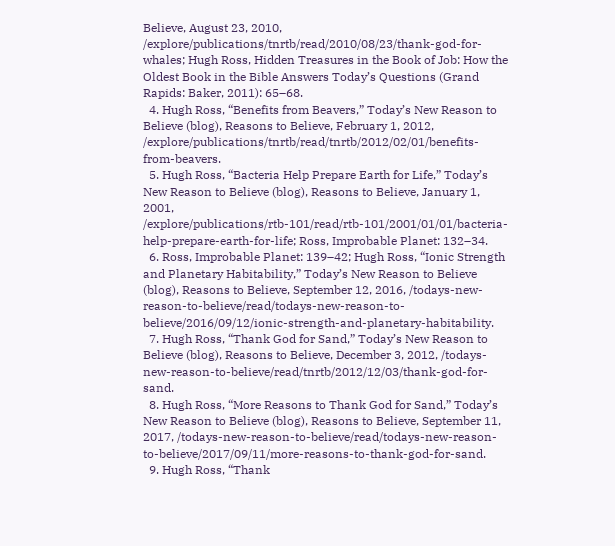Believe, August 23, 2010, /explore/publications/tnrtb/read/2010/08/23/thank-god-for-whales; Hugh Ross, Hidden Treasures in the Book of Job: How the Oldest Book in the Bible Answers Today’s Questions (Grand Rapids: Baker, 2011): 65–68.
  4. Hugh Ross, “Benefits from Beavers,” Today’s New Reason to Believe (blog), Reasons to Believe, February 1, 2012, /explore/publications/tnrtb/read/tnrtb/2012/02/01/benefits-from-beavers.
  5. Hugh Ross, “Bacteria Help Prepare Earth for Life,” Today’s New Reason to Believe (blog), Reasons to Believe, January 1, 2001, /explore/publications/rtb-101/read/rtb-101/2001/01/01/bacteria-help-prepare-earth-for-life; Ross, Improbable Planet: 132–34.
  6. Ross, Improbable Planet: 139–42; Hugh Ross, “Ionic Strength and Planetary Habitability,” Today’s New Reason to Believe (blog), Reasons to Believe, September 12, 2016, /todays-new-reason-to-believe/read/todays-new-reason-to-believe/2016/09/12/ionic-strength-and-planetary-habitability.
  7. Hugh Ross, “Thank God for Sand,” Today’s New Reason to Believe (blog), Reasons to Believe, December 3, 2012, /todays-new-reason-to-believe/read/tnrtb/2012/12/03/thank-god-for-sand.
  8. Hugh Ross, “More Reasons to Thank God for Sand,” Today’s New Reason to Believe (blog), Reasons to Believe, September 11, 2017, /todays-new-reason-to-believe/read/todays-new-reason-to-believe/2017/09/11/more-reasons-to-thank-god-for-sand.
  9. Hugh Ross, “Thank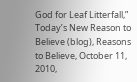God for Leaf Litterfall,” Today’s New Reason to Believe (blog), Reasons to Believe, October 11, 2010,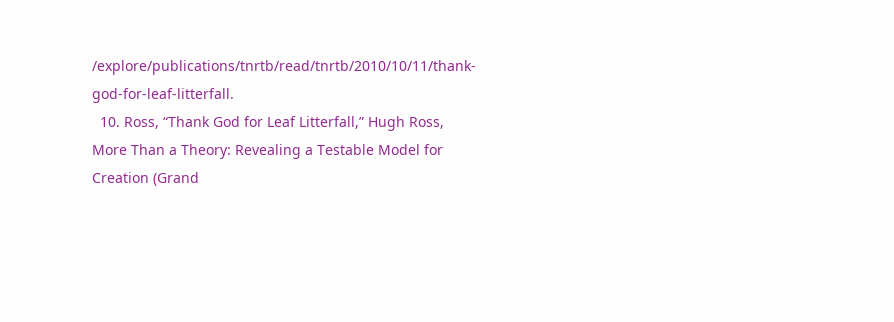/explore/publications/tnrtb/read/tnrtb/2010/10/11/thank-god-for-leaf-litterfall.
  10. Ross, “Thank God for Leaf Litterfall,” Hugh Ross, More Than a Theory: Revealing a Testable Model for Creation (Grand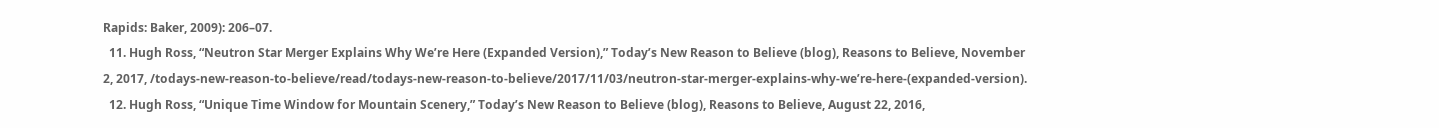Rapids: Baker, 2009): 206–07.
  11. Hugh Ross, “Neutron Star Merger Explains Why We’re Here (Expanded Version),” Today’s New Reason to Believe (blog), Reasons to Believe, November 2, 2017, /todays-new-reason-to-believe/read/todays-new-reason-to-believe/2017/11/03/neutron-star-merger-explains-why-we’re-here-(expanded-version).
  12. Hugh Ross, “Unique Time Window for Mountain Scenery,” Today’s New Reason to Believe (blog), Reasons to Believe, August 22, 2016,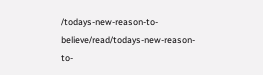/todays-new-reason-to-believe/read/todays-new-reason-to-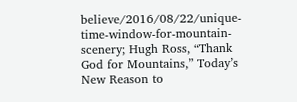believe/2016/08/22/unique-time-window-for-mountain-scenery; Hugh Ross, “Thank God for Mountains,” Today’s New Reason to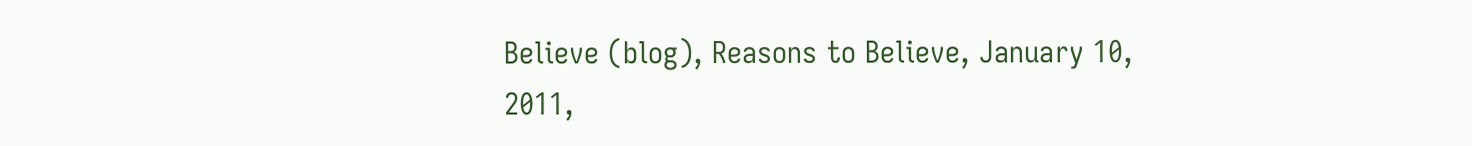Believe (blog), Reasons to Believe, January 10, 2011,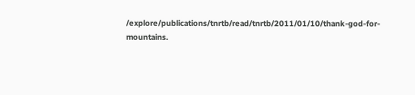/explore/publications/tnrtb/read/tnrtb/2011/01/10/thank-god-for-mountains.